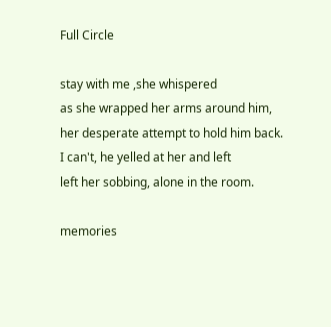Full Circle

stay with me ,she whispered
as she wrapped her arms around him,
her desperate attempt to hold him back.
I can't, he yelled at her and left
left her sobbing, alone in the room.

memories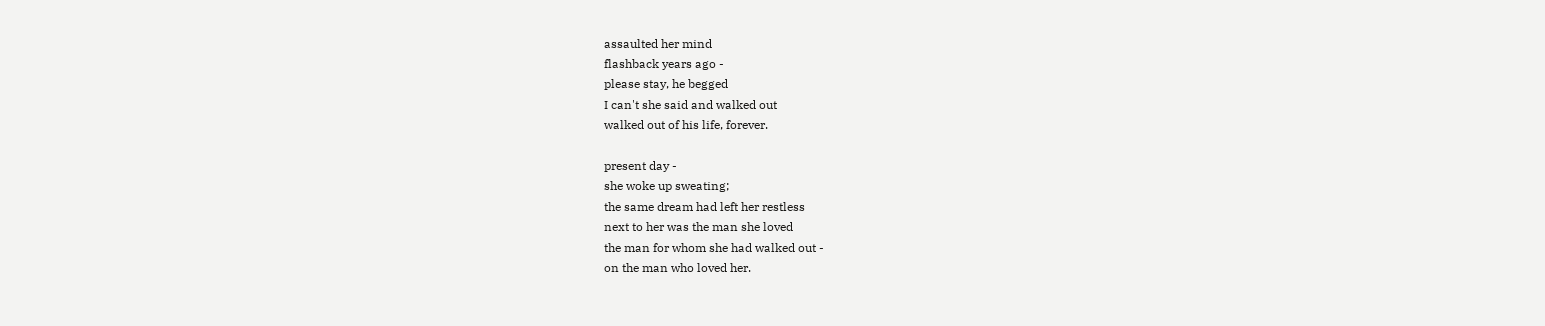assaulted her mind
flashback years ago -
please stay, he begged
I can't she said and walked out
walked out of his life, forever.

present day -
she woke up sweating;
the same dream had left her restless
next to her was the man she loved
the man for whom she had walked out -
on the man who loved her.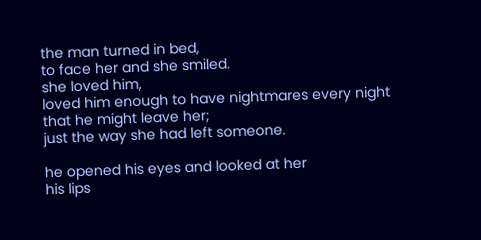the man turned in bed,
to face her and she smiled.
she loved him,
loved him enough to have nightmares every night
that he might leave her;
just the way she had left someone.

he opened his eyes and looked at her
his lips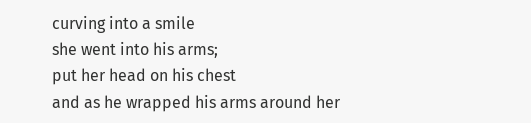curving into a smile
she went into his arms;
put her head on his chest
and as he wrapped his arms around her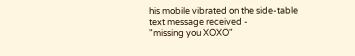his mobile vibrated on the side-table
text message received -
"missing you XOXO"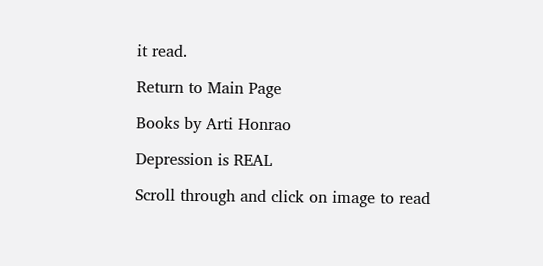it read.

Return to Main Page

Books by Arti Honrao

Depression is REAL

Scroll through and click on image to read